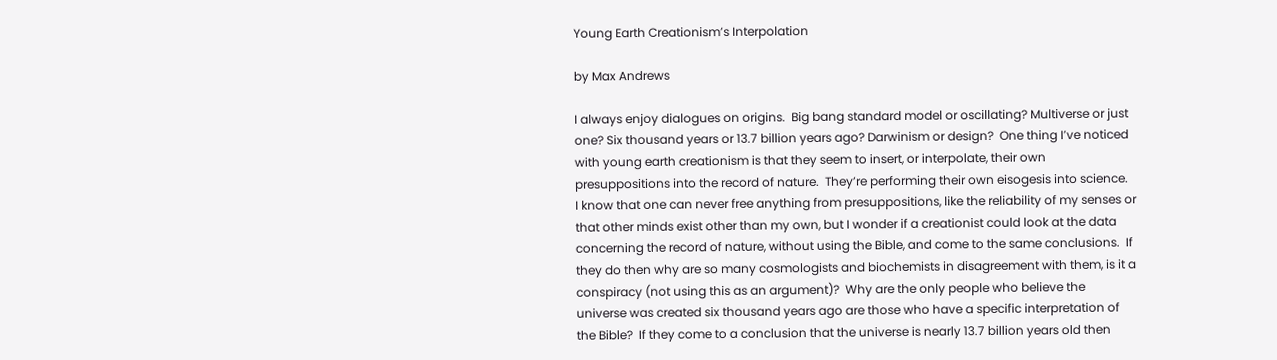Young Earth Creationism’s Interpolation

by Max Andrews

I always enjoy dialogues on origins.  Big bang standard model or oscillating? Multiverse or just one? Six thousand years or 13.7 billion years ago? Darwinism or design?  One thing I’ve noticed with young earth creationism is that they seem to insert, or interpolate, their own presuppositions into the record of nature.  They’re performing their own eisogesis into science.  I know that one can never free anything from presuppositions, like the reliability of my senses or that other minds exist other than my own, but I wonder if a creationist could look at the data concerning the record of nature, without using the Bible, and come to the same conclusions.  If they do then why are so many cosmologists and biochemists in disagreement with them, is it a conspiracy (not using this as an argument)?  Why are the only people who believe the universe was created six thousand years ago are those who have a specific interpretation of the Bible?  If they come to a conclusion that the universe is nearly 13.7 billion years old then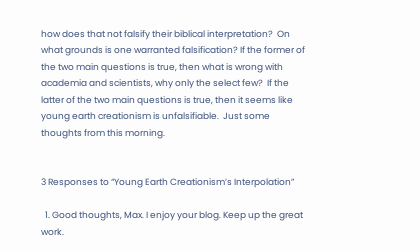how does that not falsify their biblical interpretation?  On what grounds is one warranted falsification? If the former of the two main questions is true, then what is wrong with academia and scientists, why only the select few?  If the latter of the two main questions is true, then it seems like young earth creationism is unfalsifiable.  Just some thoughts from this morning.


3 Responses to “Young Earth Creationism’s Interpolation”

  1. Good thoughts, Max. I enjoy your blog. Keep up the great work.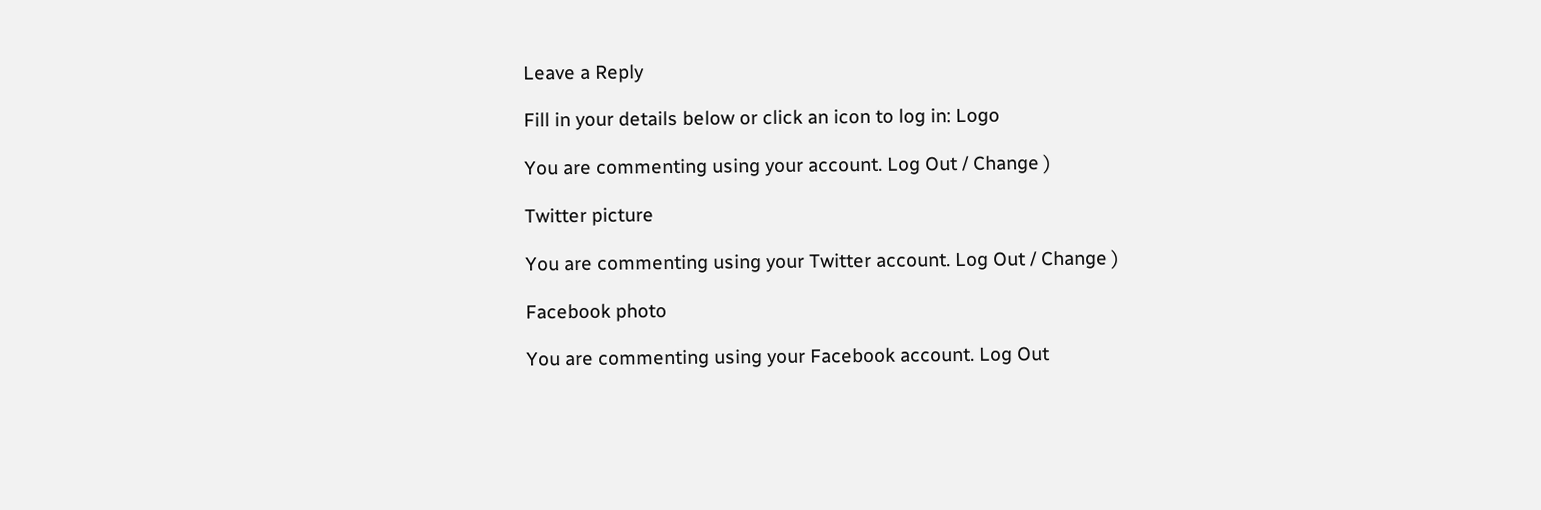Leave a Reply

Fill in your details below or click an icon to log in: Logo

You are commenting using your account. Log Out / Change )

Twitter picture

You are commenting using your Twitter account. Log Out / Change )

Facebook photo

You are commenting using your Facebook account. Log Out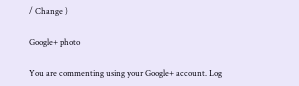/ Change )

Google+ photo

You are commenting using your Google+ account. Log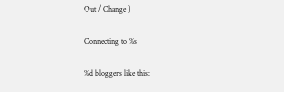Out / Change )

Connecting to %s

%d bloggers like this: